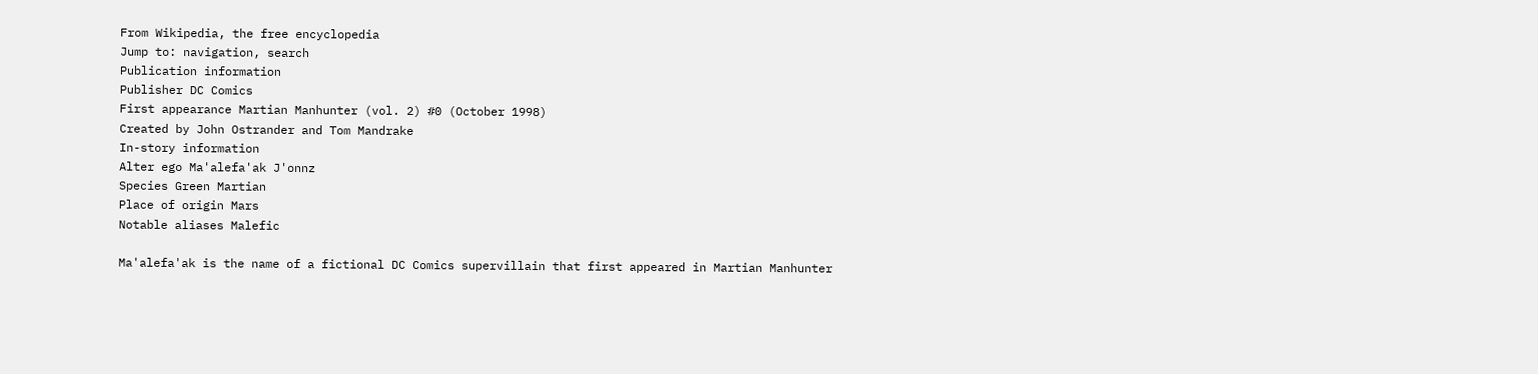From Wikipedia, the free encyclopedia
Jump to: navigation, search
Publication information
Publisher DC Comics
First appearance Martian Manhunter (vol. 2) #0 (October 1998)
Created by John Ostrander and Tom Mandrake
In-story information
Alter ego Ma'alefa'ak J'onnz
Species Green Martian
Place of origin Mars
Notable aliases Malefic

Ma'alefa'ak is the name of a fictional DC Comics supervillain that first appeared in Martian Manhunter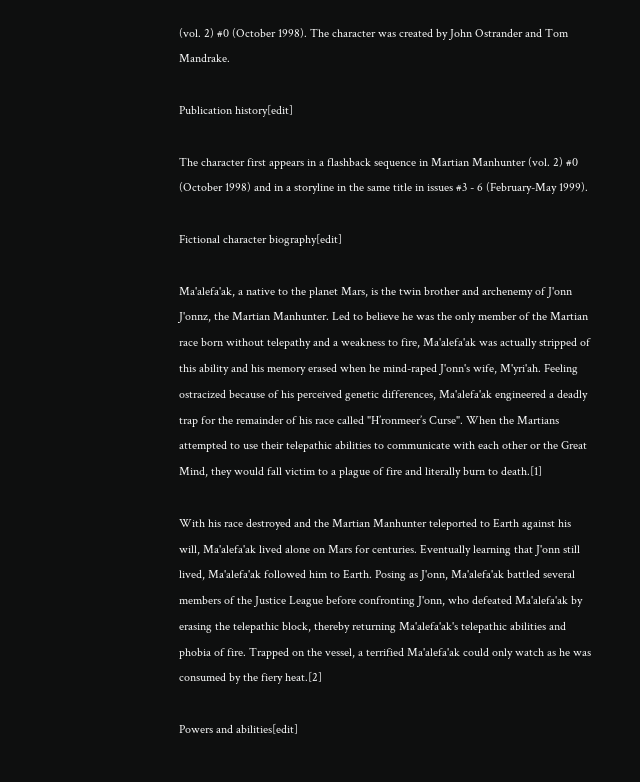(vol. 2) #0 (October 1998). The character was created by John Ostrander and Tom Mandrake.

Publication history[edit]

The character first appears in a flashback sequence in Martian Manhunter (vol. 2) #0 (October 1998) and in a storyline in the same title in issues #3 - 6 (February-May 1999).

Fictional character biography[edit]

Ma'alefa'ak, a native to the planet Mars, is the twin brother and archenemy of J'onn J'onnz, the Martian Manhunter. Led to believe he was the only member of the Martian race born without telepathy and a weakness to fire, Ma'alefa'ak was actually stripped of this ability and his memory erased when he mind-raped J'onn's wife, M'yri'ah. Feeling ostracized because of his perceived genetic differences, Ma'alefa'ak engineered a deadly trap for the remainder of his race called "H’ronmeer’s Curse". When the Martians attempted to use their telepathic abilities to communicate with each other or the Great Mind, they would fall victim to a plague of fire and literally burn to death.[1]

With his race destroyed and the Martian Manhunter teleported to Earth against his will, Ma'alefa'ak lived alone on Mars for centuries. Eventually learning that J'onn still lived, Ma'alefa'ak followed him to Earth. Posing as J'onn, Ma'alefa'ak battled several members of the Justice League before confronting J'onn, who defeated Ma'alefa'ak by erasing the telepathic block, thereby returning Ma'alefa'ak's telepathic abilities and phobia of fire. Trapped on the vessel, a terrified Ma'alefa'ak could only watch as he was consumed by the fiery heat.[2]

Powers and abilities[edit]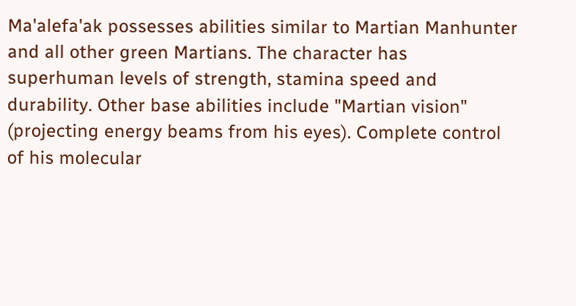Ma'alefa'ak possesses abilities similar to Martian Manhunter and all other green Martians. The character has superhuman levels of strength, stamina speed and durability. Other base abilities include "Martian vision" (projecting energy beams from his eyes). Complete control of his molecular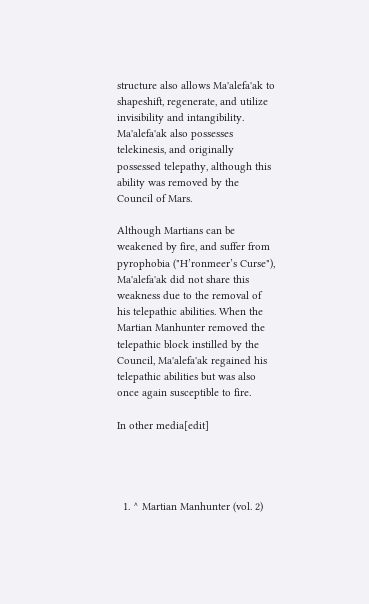structure also allows Ma'alefa'ak to shapeshift, regenerate, and utilize invisibility and intangibility. Ma'alefa'ak also possesses telekinesis, and originally possessed telepathy, although this ability was removed by the Council of Mars.

Although Martians can be weakened by fire, and suffer from pyrophobia ("H’ronmeer’s Curse"), Ma'alefa'ak did not share this weakness due to the removal of his telepathic abilities. When the Martian Manhunter removed the telepathic block instilled by the Council, Ma'alefa'ak regained his telepathic abilities but was also once again susceptible to fire.

In other media[edit]




  1. ^ Martian Manhunter (vol. 2)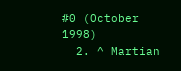#0 (October 1998)
  2. ^ Martian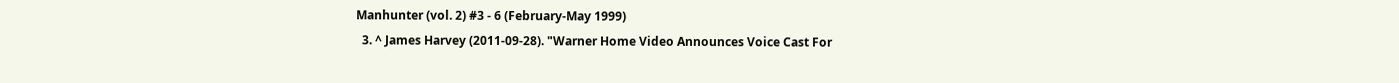Manhunter (vol. 2) #3 - 6 (February-May 1999)
  3. ^ James Harvey (2011-09-28). "Warner Home Video Announces Voice Cast For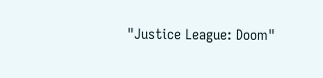"Justice League: Doom"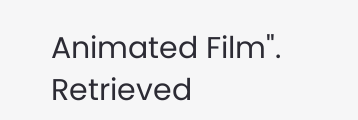Animated Film". Retrieved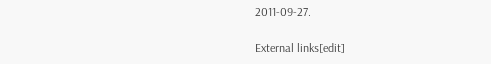2011-09-27.

External links[edit]